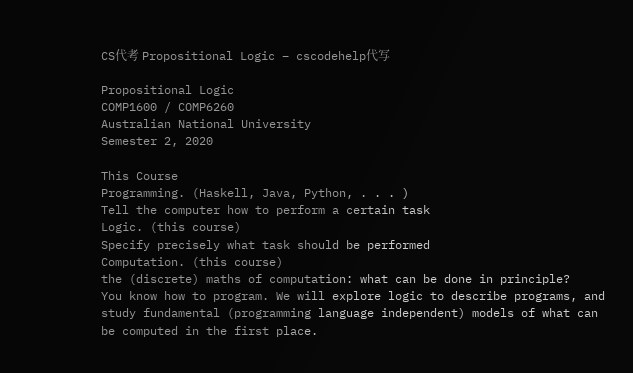CS代考 Propositional Logic – cscodehelp代写

Propositional Logic
COMP1600 / COMP6260
Australian National University
Semester 2, 2020

This Course
Programming. (Haskell, Java, Python, . . . )
Tell the computer how to perform a certain task
Logic. (this course)
Specify precisely what task should be performed
Computation. (this course)
the (discrete) maths of computation: what can be done in principle?
You know how to program. We will explore logic to describe programs, and study fundamental (programming language independent) models of what can be computed in the first place.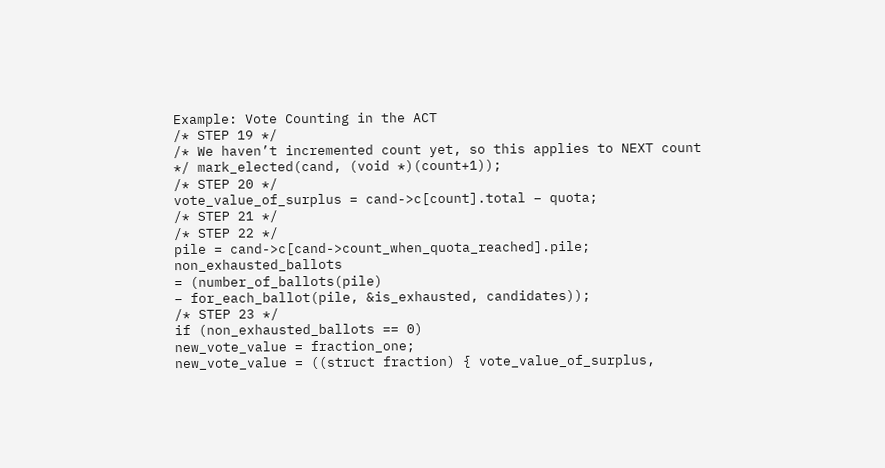Example: Vote Counting in the ACT
/* STEP 19 */
/* We haven’t incremented count yet, so this applies to NEXT count */ mark_elected(cand, (void *)(count+1));
/* STEP 20 */
vote_value_of_surplus = cand->c[count].total – quota;
/* STEP 21 */
/* STEP 22 */
pile = cand->c[cand->count_when_quota_reached].pile; non_exhausted_ballots
= (number_of_ballots(pile)
– for_each_ballot(pile, &is_exhausted, candidates));
/* STEP 23 */
if (non_exhausted_ballots == 0)
new_vote_value = fraction_one;
new_vote_value = ((struct fraction) { vote_value_of_surplus,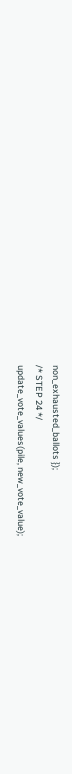non_exhausted_ballots });
/* STEP 24 */
update_vote_values(pile, new_vote_value);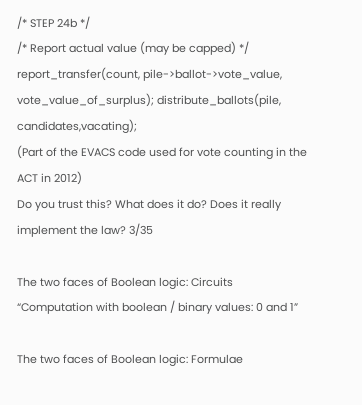/* STEP 24b */
/* Report actual value (may be capped) */ report_transfer(count, pile->ballot->vote_value, vote_value_of_surplus); distribute_ballots(pile, candidates,vacating);
(Part of the EVACS code used for vote counting in the ACT in 2012)
Do you trust this? What does it do? Does it really implement the law? 3/35

The two faces of Boolean logic: Circuits
“Computation with boolean / binary values: 0 and 1”

The two faces of Boolean logic: Formulae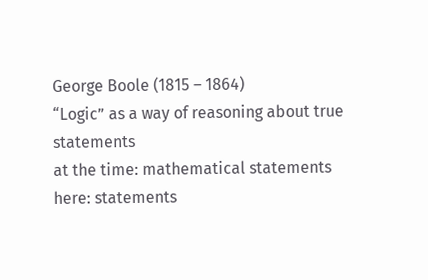George Boole (1815 – 1864)
“Logic” as a way of reasoning about true statements
at the time: mathematical statements
here: statements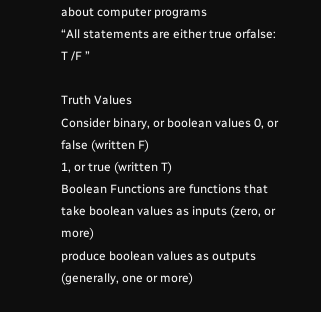about computer programs
“All statements are either true orfalse: T /F ”

Truth Values
Consider binary, or boolean values 0, or false (written F)
1, or true (written T)
Boolean Functions are functions that
take boolean values as inputs (zero, or more)
produce boolean values as outputs (generally, one or more)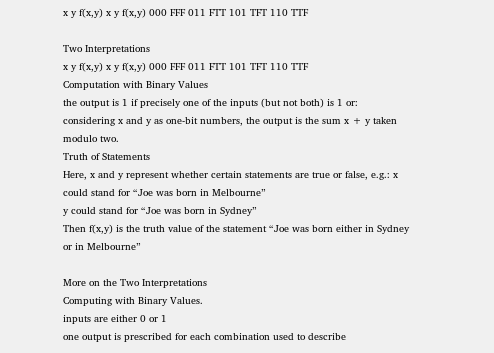x y f(x,y) x y f(x,y) 000 FFF 011 FTT 101 TFT 110 TTF

Two Interpretations
x y f(x,y) x y f(x,y) 000 FFF 011 FTT 101 TFT 110 TTF
Computation with Binary Values
the output is 1 if precisely one of the inputs (but not both) is 1 or: considering x and y as one-bit numbers, the output is the sum x + y taken modulo two.
Truth of Statements
Here, x and y represent whether certain statements are true or false, e.g.: x could stand for “Joe was born in Melbourne”
y could stand for “Joe was born in Sydney”
Then f(x,y) is the truth value of the statement “Joe was born either in Sydney or in Melbourne”

More on the Two Interpretations
Computing with Binary Values.
inputs are either 0 or 1
one output is prescribed for each combination used to describe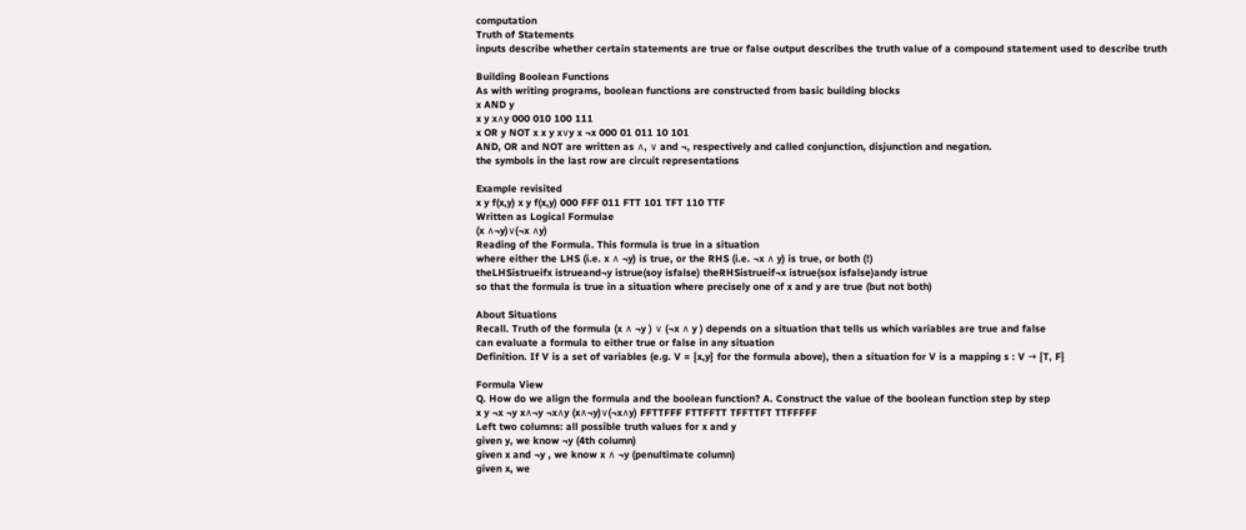computation
Truth of Statements
inputs describe whether certain statements are true or false output describes the truth value of a compound statement used to describe truth

Building Boolean Functions
As with writing programs, boolean functions are constructed from basic building blocks
x AND y
x y x∧y 000 010 100 111
x OR y NOT x x y x∨y x ¬x 000 01 011 10 101
AND, OR and NOT are written as ∧, ∨ and ¬, respectively and called conjunction, disjunction and negation.
the symbols in the last row are circuit representations

Example revisited
x y f(x,y) x y f(x,y) 000 FFF 011 FTT 101 TFT 110 TTF
Written as Logical Formulae
(x ∧¬y)∨(¬x ∧y)
Reading of the Formula. This formula is true in a situation
where either the LHS (i.e. x ∧ ¬y) is true, or the RHS (i.e. ¬x ∧ y) is true, or both (!)
theLHSistrueifx istrueand¬y istrue(soy isfalse) theRHSistrueif¬x istrue(sox isfalse)andy istrue
so that the formula is true in a situation where precisely one of x and y are true (but not both)

About Situations
Recall. Truth of the formula (x ∧ ¬y ) ∨ (¬x ∧ y ) depends on a situation that tells us which variables are true and false
can evaluate a formula to either true or false in any situation
Definition. If V is a set of variables (e.g. V = {x,y} for the formula above), then a situation for V is a mapping s : V → {T, F}

Formula View
Q. How do we align the formula and the boolean function? A. Construct the value of the boolean function step by step
x y ¬x ¬y x∧¬y ¬x∧y (x∧¬y)∨(¬x∧y) FFTTFFF FTTFFTT TFFTTFT TTFFFFF
Left two columns: all possible truth values for x and y
given y, we know ¬y (4th column)
given x and ¬y , we know x ∧ ¬y (penultimate column)
given x, we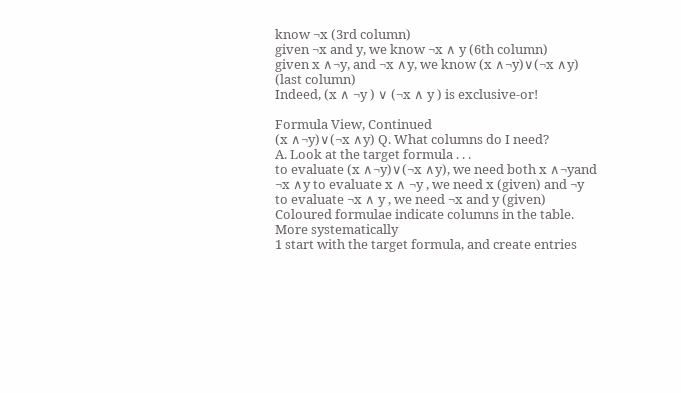know ¬x (3rd column)
given ¬x and y, we know ¬x ∧ y (6th column)
given x ∧¬y, and ¬x ∧y, we know (x ∧¬y)∨(¬x ∧y) (last column)
Indeed, (x ∧ ¬y ) ∨ (¬x ∧ y ) is exclusive-or!

Formula View, Continued
(x ∧¬y)∨(¬x ∧y) Q. What columns do I need?
A. Look at the target formula . . .
to evaluate (x ∧¬y)∨(¬x ∧y), we need both x ∧¬yand ¬x ∧y to evaluate x ∧ ¬y , we need x (given) and ¬y
to evaluate ¬x ∧ y , we need ¬x and y (given)
Coloured formulae indicate columns in the table.
More systematically
1 start with the target formula, and create entries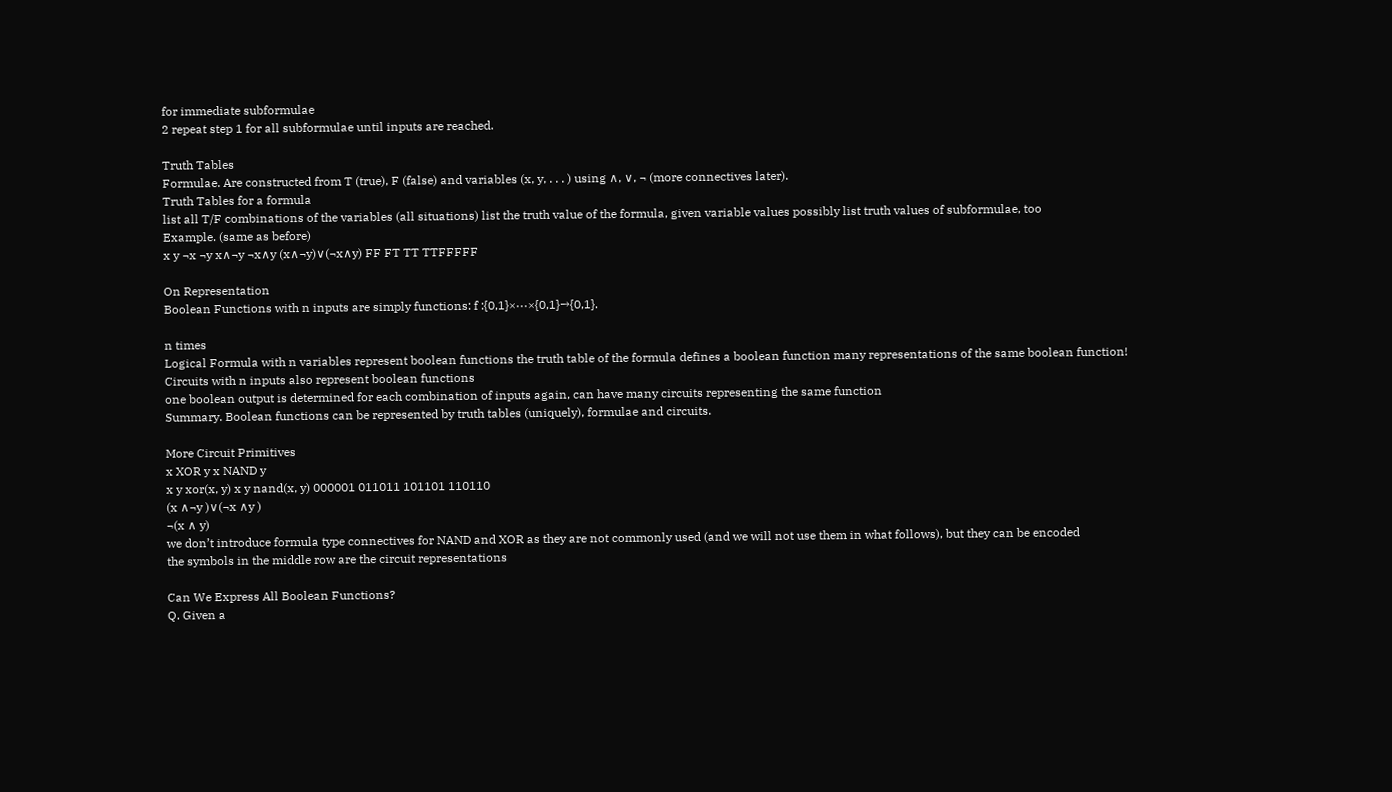for immediate subformulae
2 repeat step 1 for all subformulae until inputs are reached.

Truth Tables
Formulae. Are constructed from T (true), F (false) and variables (x, y, . . . ) using ∧, ∨, ¬ (more connectives later).
Truth Tables for a formula
list all T/F combinations of the variables (all situations) list the truth value of the formula, given variable values possibly list truth values of subformulae, too
Example. (same as before)
x y ¬x ¬y x∧¬y ¬x∧y (x∧¬y)∨(¬x∧y) FF FT TT TTFFFFF

On Representation
Boolean Functions with n inputs are simply functions: f :{0,1}×···×{0,1}→{0,1}.

n times
Logical Formula with n variables represent boolean functions the truth table of the formula defines a boolean function many representations of the same boolean function!
Circuits with n inputs also represent boolean functions
one boolean output is determined for each combination of inputs again, can have many circuits representing the same function
Summary. Boolean functions can be represented by truth tables (uniquely), formulae and circuits.

More Circuit Primitives
x XOR y x NAND y
x y xor(x, y) x y nand(x, y) 000001 011011 101101 110110
(x ∧¬y )∨(¬x ∧y )
¬(x ∧ y)
we don’t introduce formula type connectives for NAND and XOR as they are not commonly used (and we will not use them in what follows), but they can be encoded
the symbols in the middle row are the circuit representations

Can We Express All Boolean Functions?
Q. Given a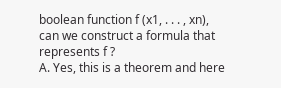boolean function f (x1, . . . , xn), can we construct a formula that represents f ?
A. Yes, this is a theorem and here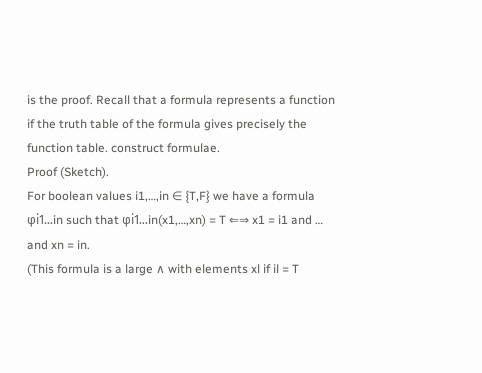is the proof. Recall that a formula represents a function if the truth table of the formula gives precisely the function table. construct formulae.
Proof (Sketch).
For boolean values i1,…,in ∈ {T,F} we have a formula φi1…in such that φi1…in(x1,…,xn) = T ⇐⇒ x1 = i1 and … and xn = in.
(This formula is a large ∧ with elements xl if il = T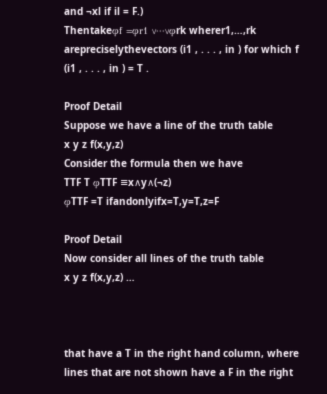and ¬xl if il = F.)
Thentakeφf =φr1 ∨···∨φrk wherer1,…,rk arepreciselythevectors (i1 , . . . , in ) for which f (i1 , . . . , in ) = T .

Proof Detail
Suppose we have a line of the truth table
x y z f(x,y,z)
Consider the formula then we have
TTF T φTTF ≡x∧y∧(¬z)
φTTF =T ifandonlyifx=T,y=T,z=F

Proof Detail
Now consider all lines of the truth table
x y z f(x,y,z) …



that have a T in the right hand column, where lines that are not shown have a F in the right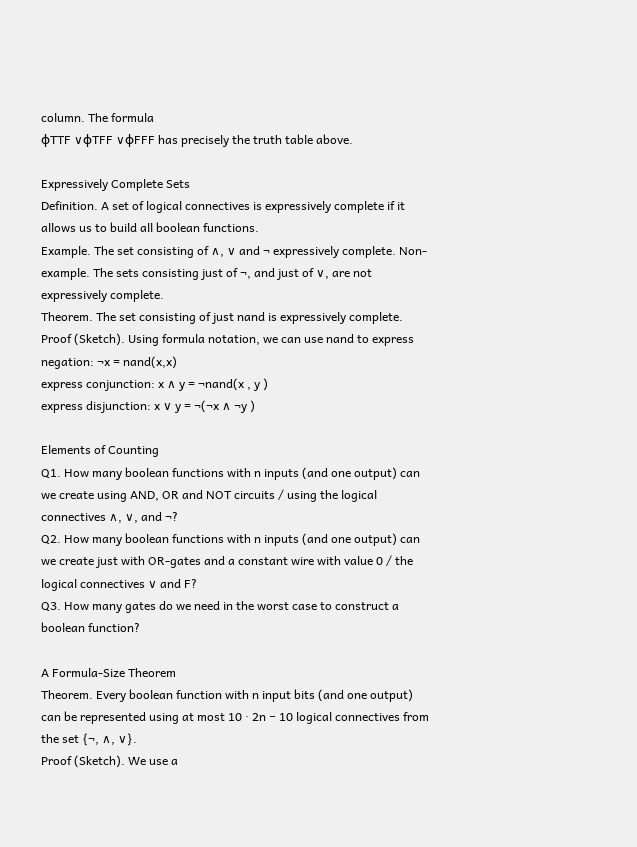column. The formula
φTTF ∨φTFF ∨φFFF has precisely the truth table above.

Expressively Complete Sets
Definition. A set of logical connectives is expressively complete if it allows us to build all boolean functions.
Example. The set consisting of ∧, ∨ and ¬ expressively complete. Non-example. The sets consisting just of ¬, and just of ∨, are not
expressively complete.
Theorem. The set consisting of just nand is expressively complete.
Proof (Sketch). Using formula notation, we can use nand to express negation: ¬x = nand(x,x)
express conjunction: x ∧ y = ¬nand(x , y )
express disjunction: x ∨ y = ¬(¬x ∧ ¬y )

Elements of Counting
Q1. How many boolean functions with n inputs (and one output) can we create using AND, OR and NOT circuits / using the logical connectives ∧, ∨, and ¬?
Q2. How many boolean functions with n inputs (and one output) can we create just with OR-gates and a constant wire with value 0 / the logical connectives ∨ and F?
Q3. How many gates do we need in the worst case to construct a boolean function?

A Formula-Size Theorem
Theorem. Every boolean function with n input bits (and one output) can be represented using at most 10 · 2n − 10 logical connectives from the set {¬, ∧, ∨}.
Proof (Sketch). We use a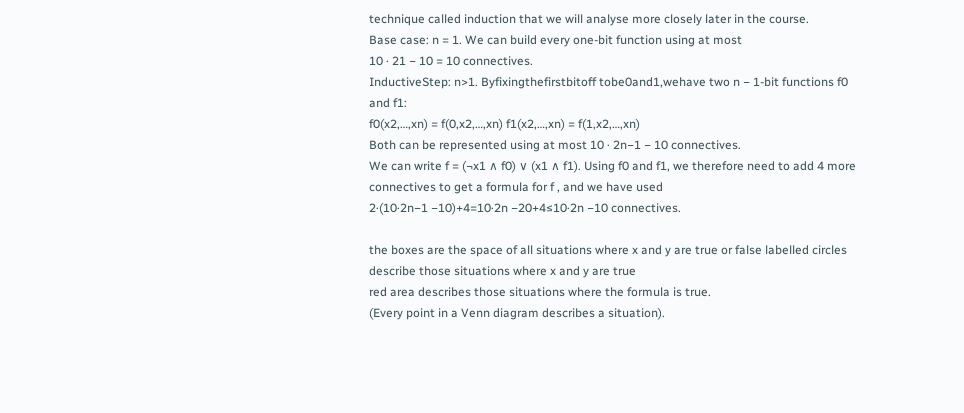technique called induction that we will analyse more closely later in the course.
Base case: n = 1. We can build every one-bit function using at most
10 · 21 − 10 = 10 connectives.
InductiveStep: n>1. Byfixingthefirstbitoff tobe0and1,wehave two n − 1-bit functions f0 and f1:
f0(x2,…,xn) = f(0,x2,…,xn) f1(x2,…,xn) = f(1,x2,…,xn)
Both can be represented using at most 10 · 2n−1 − 10 connectives.
We can write f = (¬x1 ∧ f0) ∨ (x1 ∧ f1). Using f0 and f1, we therefore need to add 4 more connectives to get a formula for f , and we have used
2·(10·2n−1 −10)+4=10·2n −20+4≤10·2n −10 connectives.

the boxes are the space of all situations where x and y are true or false labelled circles describe those situations where x and y are true
red area describes those situations where the formula is true.
(Every point in a Venn diagram describes a situation).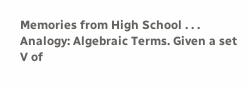Memories from High School . . .
Analogy: Algebraic Terms. Given a set V of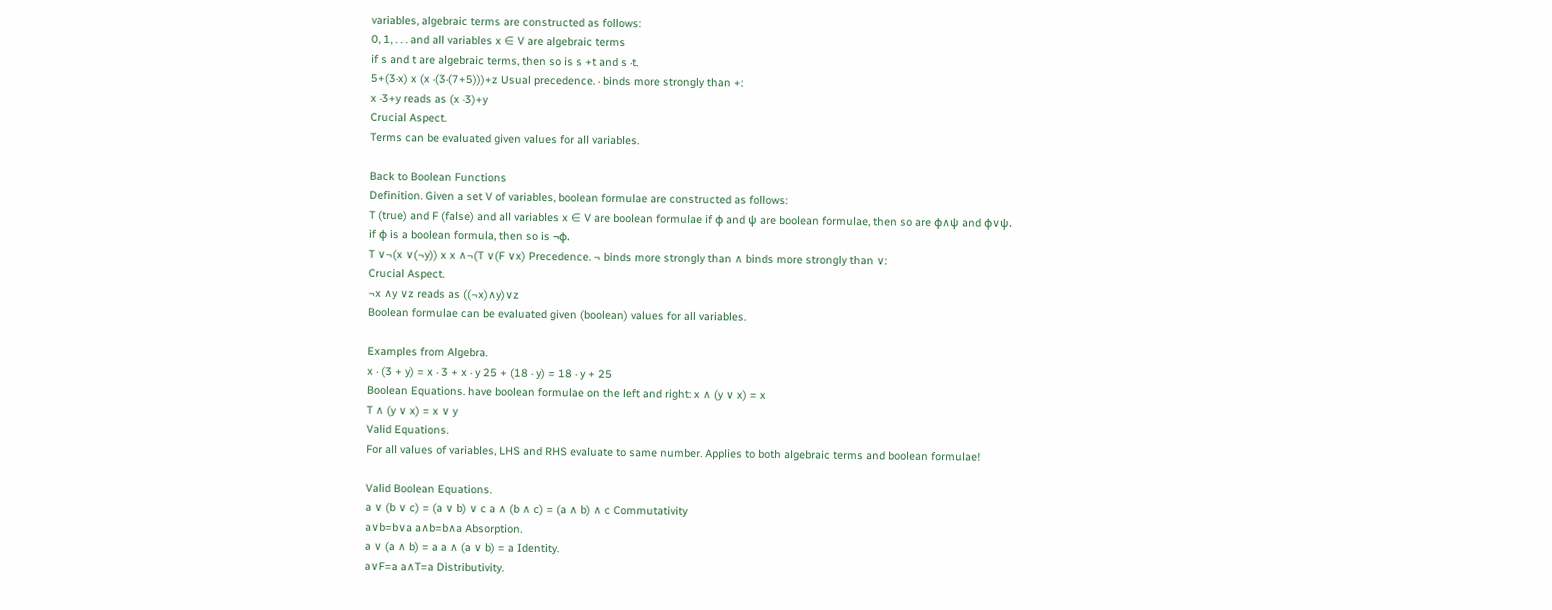variables, algebraic terms are constructed as follows:
0, 1, . . . and all variables x ∈ V are algebraic terms
if s and t are algebraic terms, then so is s +t and s ·t.
5+(3·x) x (x ·(3·(7+5)))+z Usual precedence. · binds more strongly than +:
x ·3+y reads as (x ·3)+y
Crucial Aspect.
Terms can be evaluated given values for all variables.

Back to Boolean Functions
Definition. Given a set V of variables, boolean formulae are constructed as follows:
T (true) and F (false) and all variables x ∈ V are boolean formulae if φ and ψ are boolean formulae, then so are φ∧ψ and φ∨ψ.
if φ is a boolean formula, then so is ¬φ.
T ∨¬(x ∨(¬y)) x x ∧¬(T ∨(F ∨x) Precedence. ¬ binds more strongly than ∧ binds more strongly than ∨:
Crucial Aspect.
¬x ∧y ∨z reads as ((¬x)∧y)∨z
Boolean formulae can be evaluated given (boolean) values for all variables.

Examples from Algebra.
x · (3 + y) = x · 3 + x · y 25 + (18 · y) = 18 · y + 25
Boolean Equations. have boolean formulae on the left and right: x ∧ (y ∨ x) = x
T ∧ (y ∨ x) = x ∨ y
Valid Equations.
For all values of variables, LHS and RHS evaluate to same number. Applies to both algebraic terms and boolean formulae!

Valid Boolean Equations.
a ∨ (b ∨ c) = (a ∨ b) ∨ c a ∧ (b ∧ c) = (a ∧ b) ∧ c Commutativity
a∨b=b∨a a∧b=b∧a Absorption.
a ∨ (a ∧ b) = a a ∧ (a ∨ b) = a Identity.
a∨F=a a∧T=a Distributivity.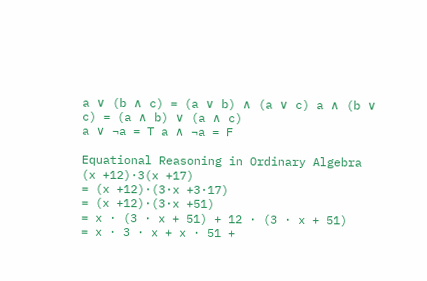a ∨ (b ∧ c) = (a ∨ b) ∧ (a ∨ c) a ∧ (b ∨ c) = (a ∧ b) ∨ (a ∧ c)
a ∨ ¬a = T a ∧ ¬a = F

Equational Reasoning in Ordinary Algebra
(x +12)·3(x +17)
= (x +12)·(3·x +3·17)
= (x +12)·(3·x +51)
= x · (3 · x + 51) + 12 · (3 · x + 51)
= x · 3 · x + x · 51 +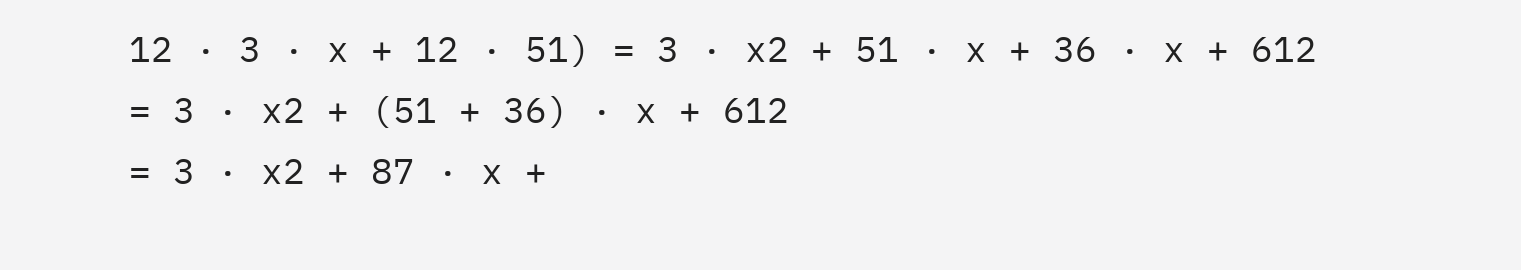12 · 3 · x + 12 · 51) = 3 · x2 + 51 · x + 36 · x + 612
= 3 · x2 + (51 + 36) · x + 612
= 3 · x2 + 87 · x +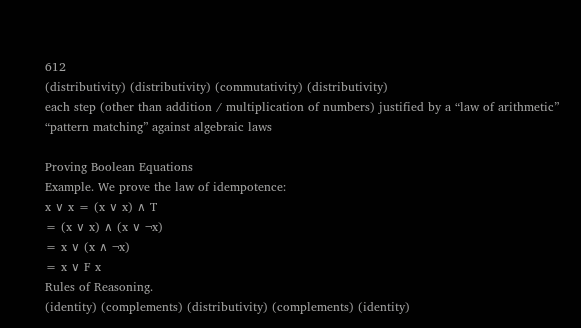612
(distributivity) (distributivity) (commutativity) (distributivity)
each step (other than addition / multiplication of numbers) justified by a “law of arithmetic”
“pattern matching” against algebraic laws

Proving Boolean Equations
Example. We prove the law of idempotence:
x ∨ x = (x ∨ x) ∧ T
= (x ∨ x) ∧ (x ∨ ¬x)
= x ∨ (x ∧ ¬x)
= x ∨ F x
Rules of Reasoning.
(identity) (complements) (distributivity) (complements) (identity)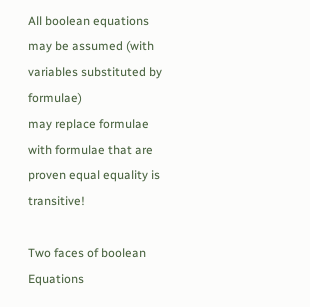All boolean equations may be assumed (with variables substituted by formulae)
may replace formulae with formulae that are proven equal equality is transitive!

Two faces of boolean Equations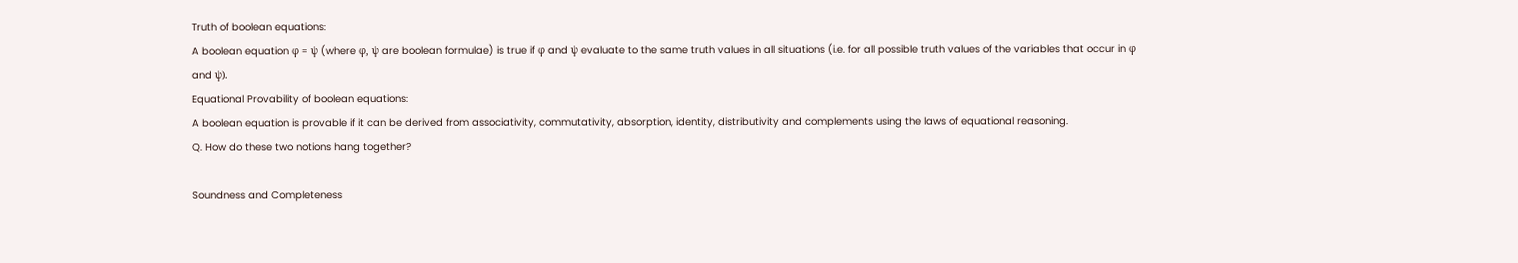Truth of boolean equations:
A boolean equation φ = ψ (where φ, ψ are boolean formulae) is true if φ and ψ evaluate to the same truth values in all situations (i.e. for all possible truth values of the variables that occur in φ and ψ).
Equational Provability of boolean equations:
A boolean equation is provable if it can be derived from associativity, commutativity, absorption, identity, distributivity and complements using the laws of equational reasoning.
Q. How do these two notions hang together?

Soundness and Completeness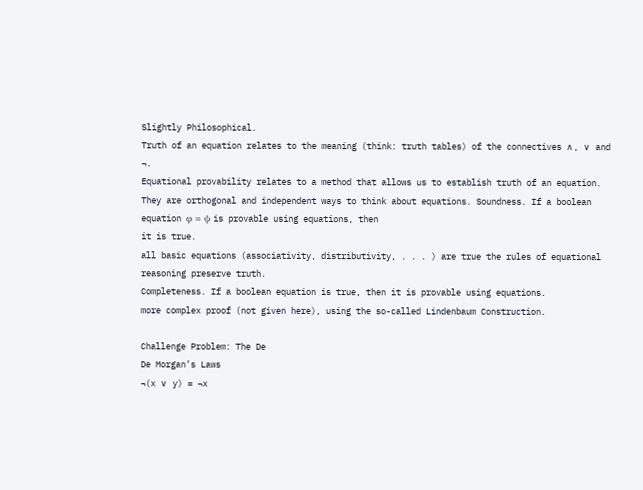Slightly Philosophical.
Truth of an equation relates to the meaning (think: truth tables) of the connectives ∧, ∨ and ¬.
Equational provability relates to a method that allows us to establish truth of an equation.
They are orthogonal and independent ways to think about equations. Soundness. If a boolean equation φ = ψ is provable using equations, then
it is true.
all basic equations (associativity, distributivity, . . . ) are true the rules of equational reasoning preserve truth.
Completeness. If a boolean equation is true, then it is provable using equations.
more complex proof (not given here), using the so-called Lindenbaum Construction.

Challenge Problem: The De
De Morgan’s Laws
¬(x ∨ y) = ¬x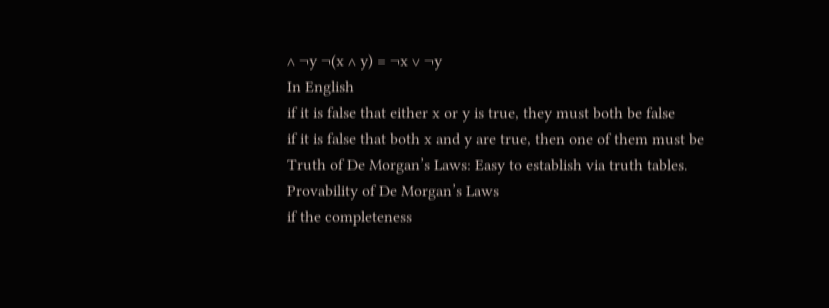∧ ¬y ¬(x ∧ y) = ¬x ∨ ¬y
In English
if it is false that either x or y is true, they must both be false
if it is false that both x and y are true, then one of them must be
Truth of De Morgan’s Laws: Easy to establish via truth tables.
Provability of De Morgan’s Laws
if the completeness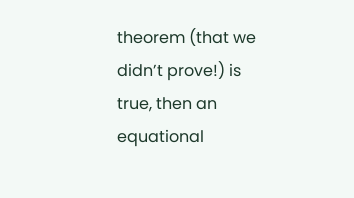theorem (that we didn’t prove!) is true, then an
equational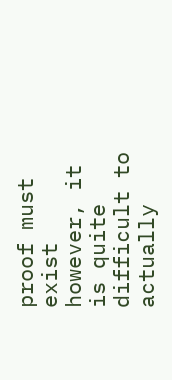proof must exist
however, it is quite difficult to actually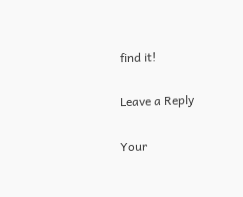find it!

Leave a Reply

Your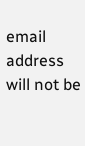email address will not be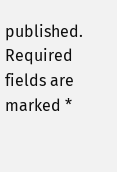published. Required fields are marked *